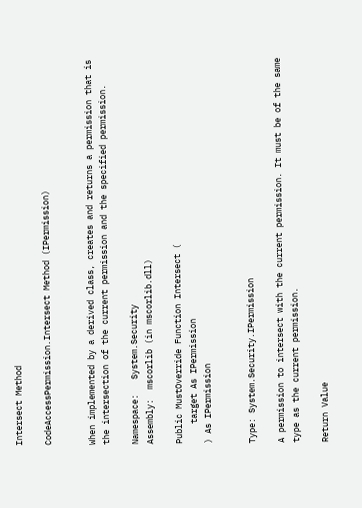Intersect Method

CodeAccessPermission.Intersect Method (IPermission)


When implemented by a derived class, creates and returns a permission that is the intersection of the current permission and the specified permission.

Namespace:   System.Security
Assembly:  mscorlib (in mscorlib.dll)

Public MustOverride Function Intersect (
    target As IPermission
) As IPermission


Type: System.Security.IPermission

A permission to intersect with the current permission. It must be of the same type as the current permission.

Return Value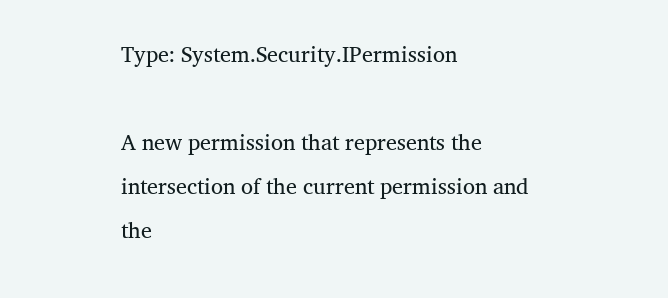Type: System.Security.IPermission

A new permission that represents the intersection of the current permission and the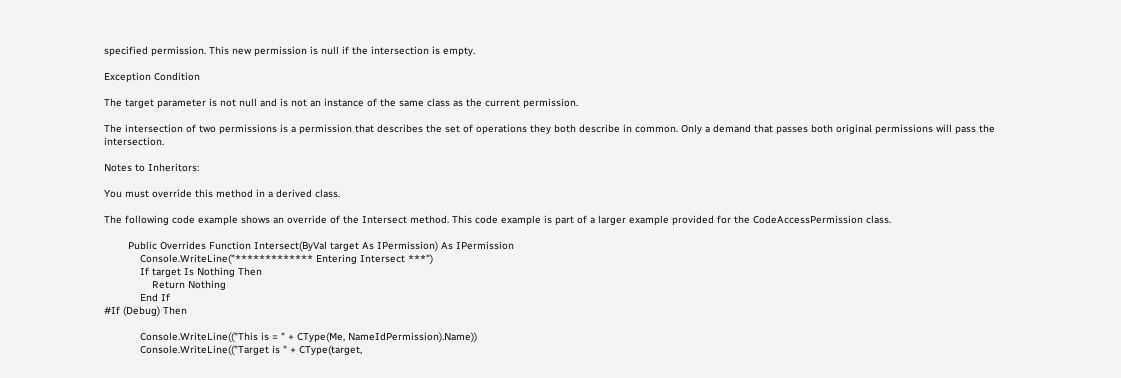specified permission. This new permission is null if the intersection is empty.

Exception Condition

The target parameter is not null and is not an instance of the same class as the current permission.

The intersection of two permissions is a permission that describes the set of operations they both describe in common. Only a demand that passes both original permissions will pass the intersection.

Notes to Inheritors:

You must override this method in a derived class.

The following code example shows an override of the Intersect method. This code example is part of a larger example provided for the CodeAccessPermission class.

        Public Overrides Function Intersect(ByVal target As IPermission) As IPermission
            Console.WriteLine("************* Entering Intersect ***")
            If target Is Nothing Then
                Return Nothing
            End If
#If (Debug) Then

            Console.WriteLine(("This is = " + CType(Me, NameIdPermission).Name))
            Console.WriteLine(("Target is " + CType(target,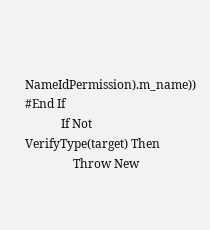NameIdPermission).m_name))
#End If
            If Not VerifyType(target) Then
                Throw New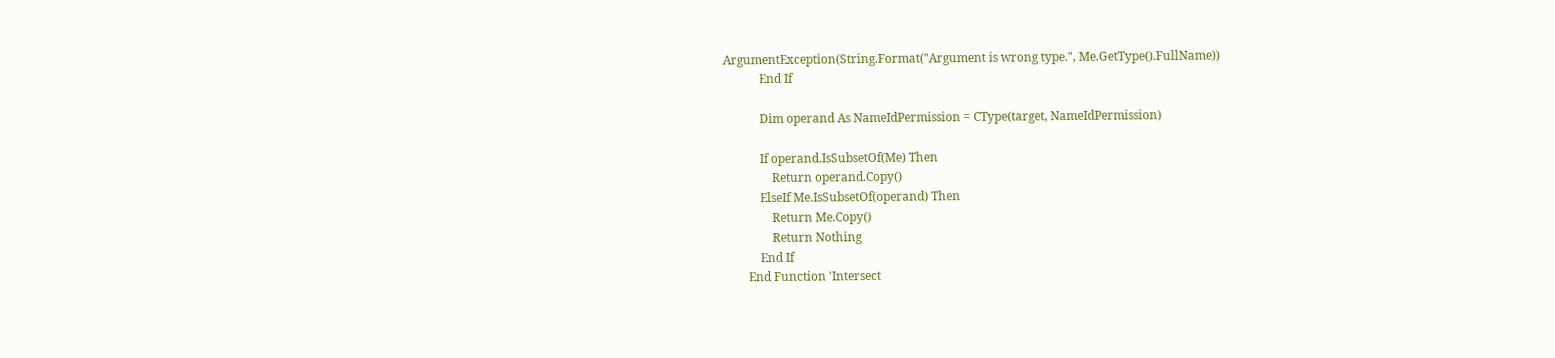ArgumentException(String.Format("Argument is wrong type.", Me.GetType().FullName))
            End If

            Dim operand As NameIdPermission = CType(target, NameIdPermission)

            If operand.IsSubsetOf(Me) Then
                Return operand.Copy()
            ElseIf Me.IsSubsetOf(operand) Then
                Return Me.Copy()
                Return Nothing
            End If
        End Function 'Intersect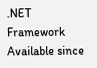.NET Framework
Available since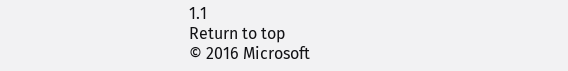1.1
Return to top
© 2016 Microsoft